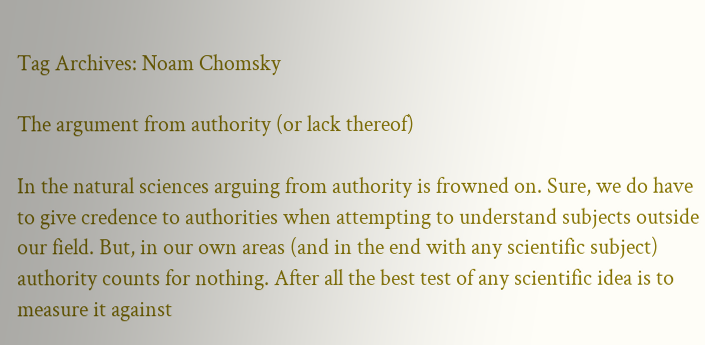Tag Archives: Noam Chomsky

The argument from authority (or lack thereof)

In the natural sciences arguing from authority is frowned on. Sure, we do have to give credence to authorities when attempting to understand subjects outside our field. But, in our own areas (and in the end with any scientific subject) authority counts for nothing. After all the best test of any scientific idea is to measure it against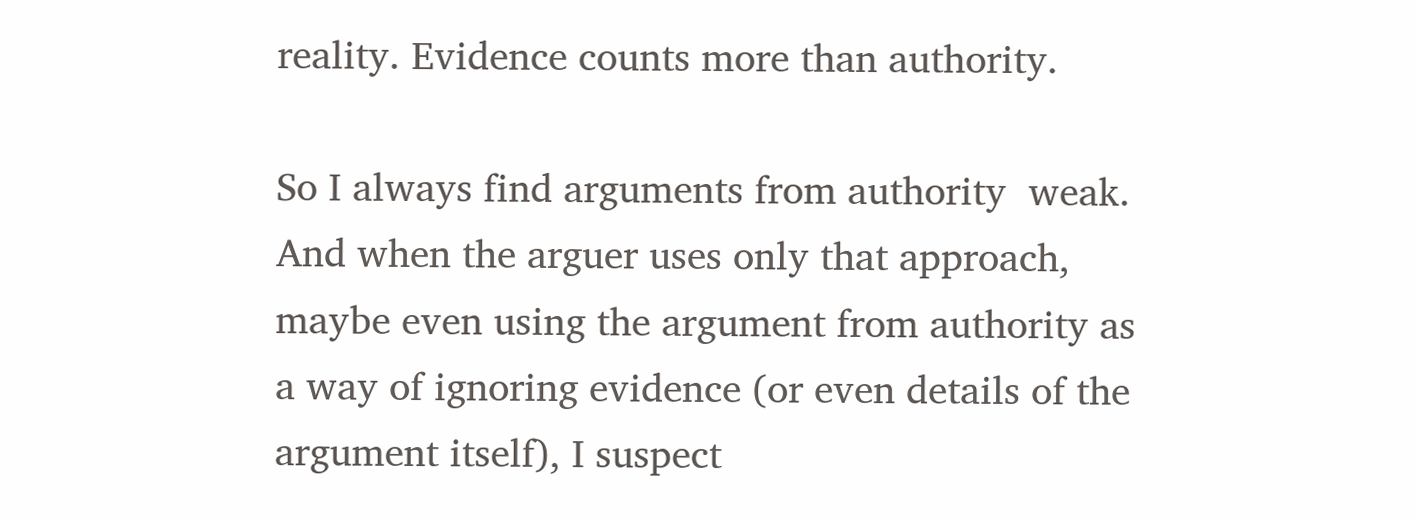reality. Evidence counts more than authority.

So I always find arguments from authority  weak. And when the arguer uses only that approach, maybe even using the argument from authority as a way of ignoring evidence (or even details of the argument itself), I suspect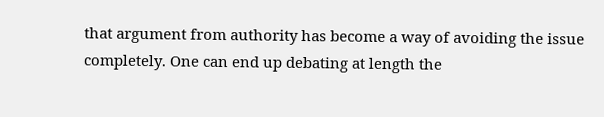that argument from authority has become a way of avoiding the issue completely. One can end up debating at length the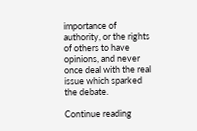importance of authority, or the rights of others to have opinions, and never once deal with the real issue which sparked the debate.

Continue reading